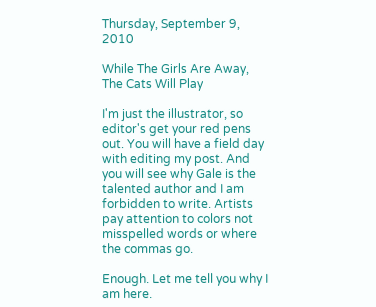Thursday, September 9, 2010

While The Girls Are Away, The Cats Will Play

I'm just the illustrator, so editor's get your red pens out. You will have a field day with editing my post. And you will see why Gale is the talented author and I am forbidden to write. Artists pay attention to colors not misspelled words or where the commas go.

Enough. Let me tell you why I am here.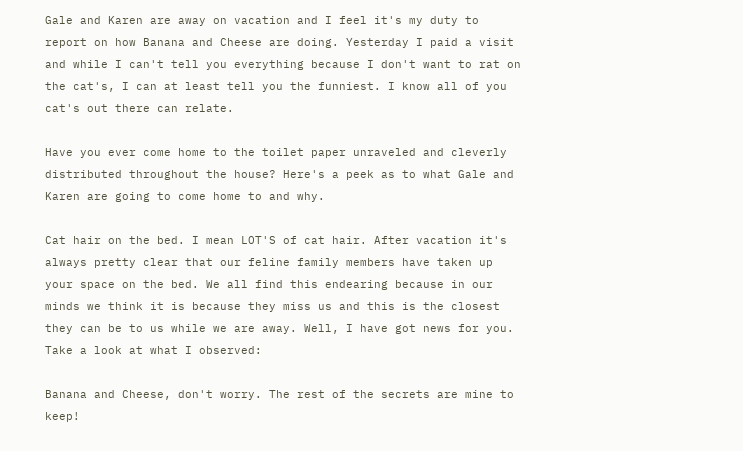Gale and Karen are away on vacation and I feel it's my duty to report on how Banana and Cheese are doing. Yesterday I paid a visit and while I can't tell you everything because I don't want to rat on the cat's, I can at least tell you the funniest. I know all of you cat's out there can relate.

Have you ever come home to the toilet paper unraveled and cleverly distributed throughout the house? Here's a peek as to what Gale and Karen are going to come home to and why.

Cat hair on the bed. I mean LOT'S of cat hair. After vacation it's always pretty clear that our feline family members have taken up your space on the bed. We all find this endearing because in our minds we think it is because they miss us and this is the closest they can be to us while we are away. Well, I have got news for you. Take a look at what I observed:

Banana and Cheese, don't worry. The rest of the secrets are mine to keep!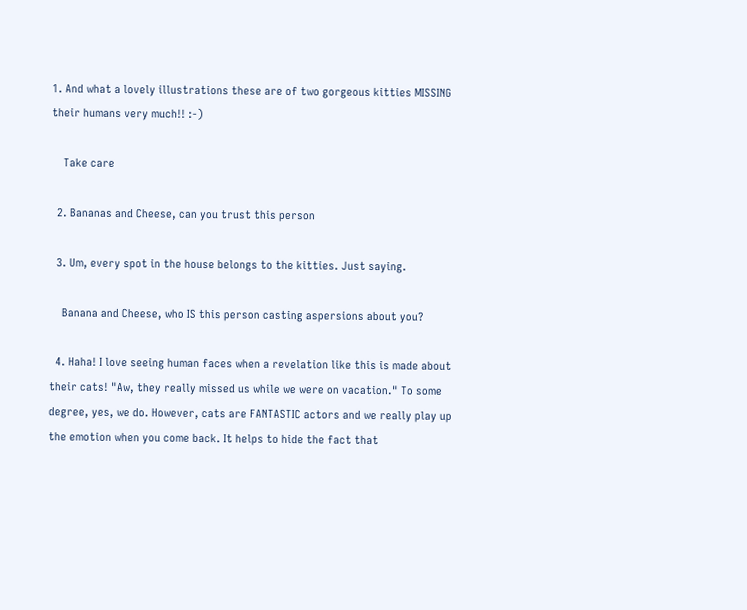1. And what a lovely illustrations these are of two gorgeous kitties MISSING their humans very much!! :-)

    Take care

  2. Bananas and Cheese, can you trust this person

  3. Um, every spot in the house belongs to the kitties. Just saying.

    Banana and Cheese, who IS this person casting aspersions about you?

  4. Haha! I love seeing human faces when a revelation like this is made about their cats! "Aw, they really missed us while we were on vacation." To some degree, yes, we do. However, cats are FANTASTIC actors and we really play up the emotion when you come back. It helps to hide the fact that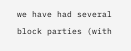we have had several block parties (with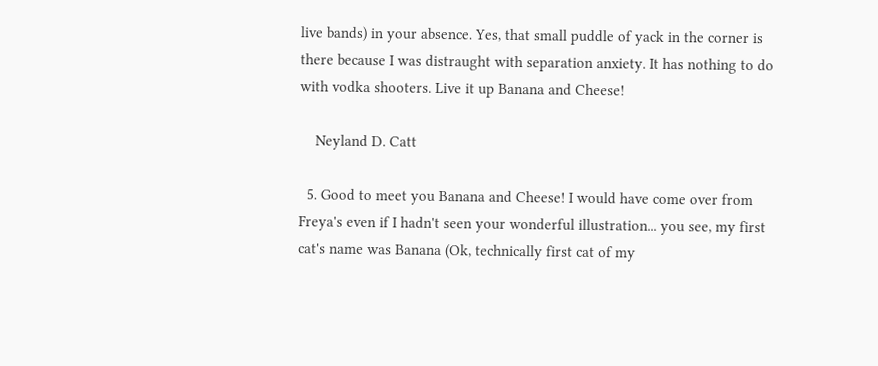live bands) in your absence. Yes, that small puddle of yack in the corner is there because I was distraught with separation anxiety. It has nothing to do with vodka shooters. Live it up Banana and Cheese!

    Neyland D. Catt

  5. Good to meet you Banana and Cheese! I would have come over from Freya's even if I hadn't seen your wonderful illustration... you see, my first cat's name was Banana (Ok, technically first cat of my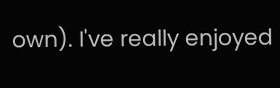own). I've really enjoyed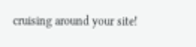cruising around your site!